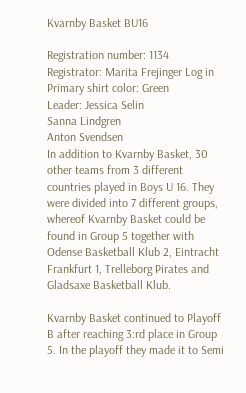Kvarnby Basket BU16

Registration number: 1134
Registrator: Marita Frejinger Log in
Primary shirt color: Green
Leader: Jessica Selin
Sanna Lindgren
Anton Svendsen
In addition to Kvarnby Basket, 30 other teams from 3 different countries played in Boys U 16. They were divided into 7 different groups, whereof Kvarnby Basket could be found in Group 5 together with Odense Basketball Klub 2, Eintracht Frankfurt 1, Trelleborg Pirates and Gladsaxe Basketball Klub.

Kvarnby Basket continued to Playoff B after reaching 3:rd place in Group 5. In the playoff they made it to Semi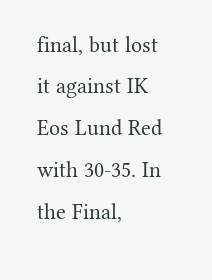final, but lost it against IK Eos Lund Red with 30-35. In the Final,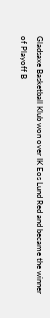Gladsaxe Basketball Klub won over IK Eos Lund Red and became the winner of Playoff B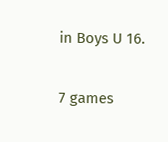in Boys U 16.

7 games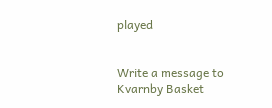played


Write a message to Kvarnby Basket